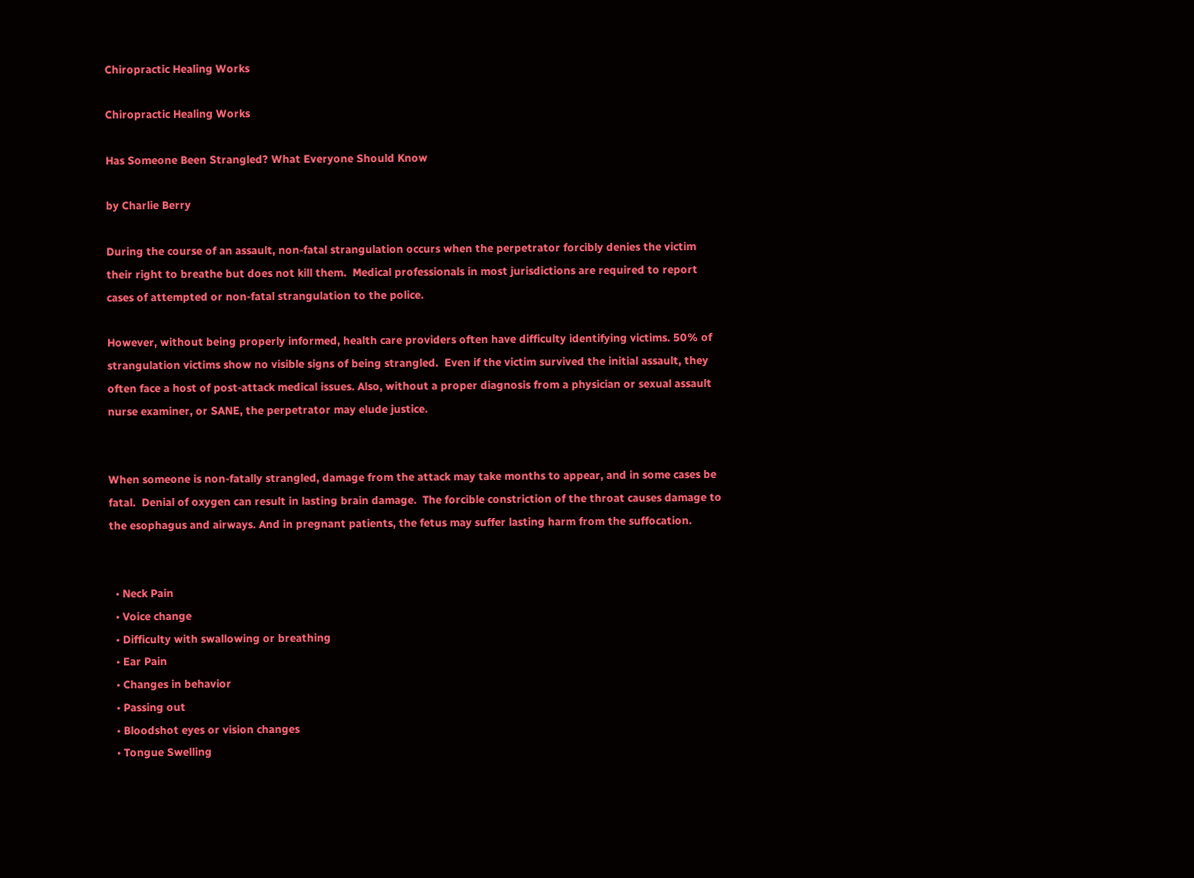Chiropractic Healing Works

Chiropractic Healing Works

Has Someone Been Strangled? What Everyone Should Know

by Charlie Berry

During the course of an assault, non-fatal strangulation occurs when the perpetrator forcibly denies the victim their right to breathe but does not kill them.  Medical professionals in most jurisdictions are required to report cases of attempted or non-fatal strangulation to the police.

However, without being properly informed, health care providers often have difficulty identifying victims. 50% of strangulation victims show no visible signs of being strangled.  Even if the victim survived the initial assault, they often face a host of post-attack medical issues. Also, without a proper diagnosis from a physician or sexual assault nurse examiner, or SANE, the perpetrator may elude justice.


When someone is non-fatally strangled, damage from the attack may take months to appear, and in some cases be fatal.  Denial of oxygen can result in lasting brain damage.  The forcible constriction of the throat causes damage to the esophagus and airways. And in pregnant patients, the fetus may suffer lasting harm from the suffocation.


  • Neck Pain
  • Voice change
  • Difficulty with swallowing or breathing
  • Ear Pain
  • Changes in behavior
  • Passing out
  • Bloodshot eyes or vision changes
  • Tongue Swelling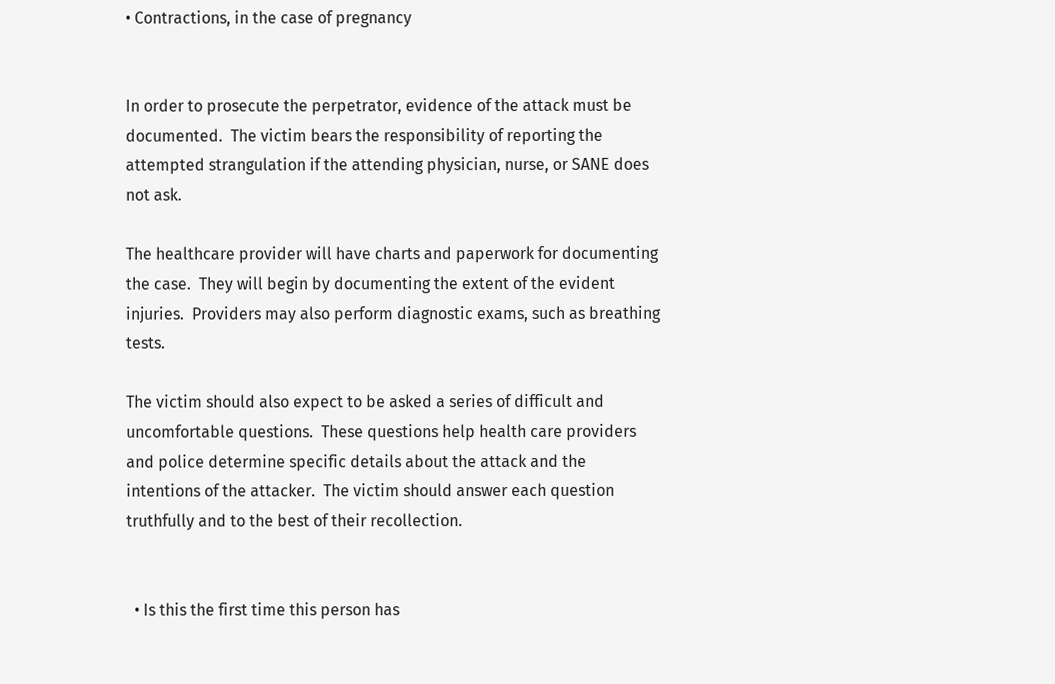• Contractions, in the case of pregnancy


In order to prosecute the perpetrator, evidence of the attack must be documented.  The victim bears the responsibility of reporting the attempted strangulation if the attending physician, nurse, or SANE does not ask.

The healthcare provider will have charts and paperwork for documenting the case.  They will begin by documenting the extent of the evident injuries.  Providers may also perform diagnostic exams, such as breathing tests.

The victim should also expect to be asked a series of difficult and uncomfortable questions.  These questions help health care providers and police determine specific details about the attack and the intentions of the attacker.  The victim should answer each question truthfully and to the best of their recollection.


  • Is this the first time this person has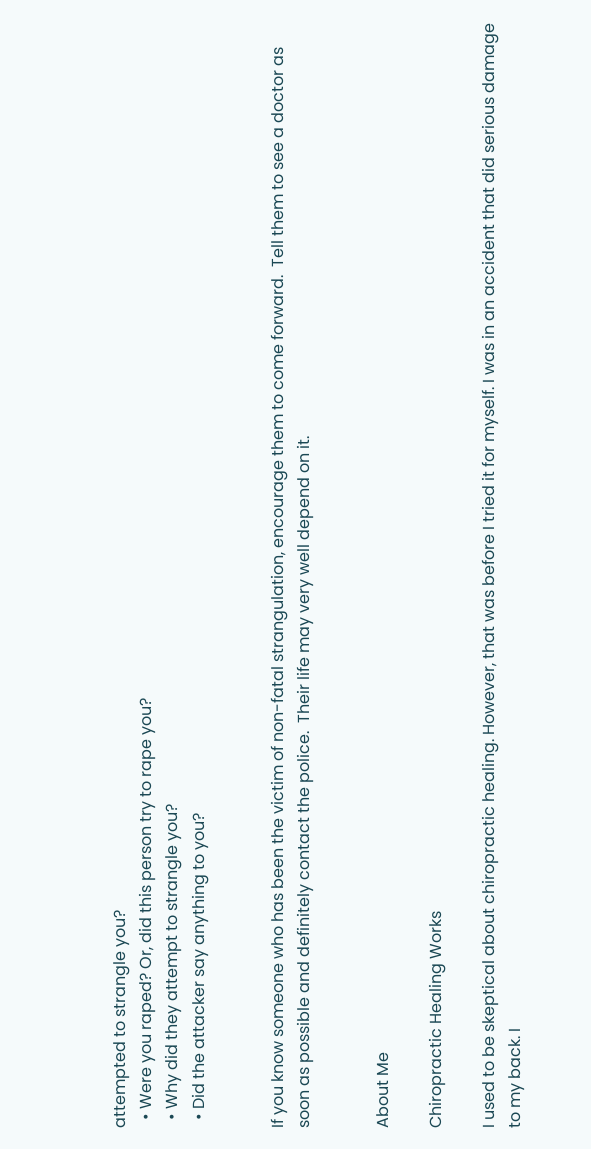attempted to strangle you?
  • Were you raped? Or, did this person try to rape you?
  • Why did they attempt to strangle you?
  • Did the attacker say anything to you?


If you know someone who has been the victim of non-fatal strangulation, encourage them to come forward.  Tell them to see a doctor as soon as possible and definitely contact the police.  Their life may very well depend on it.


About Me

Chiropractic Healing Works

I used to be skeptical about chiropractic healing. However, that was before I tried it for myself. I was in an accident that did serious damage to my back. I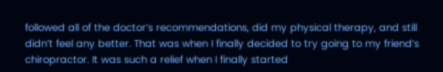followed all of the doctor’s recommendations, did my physical therapy, and still didn’t feel any better. That was when I finally decided to try going to my friend’s chiropractor. It was such a relief when I finally started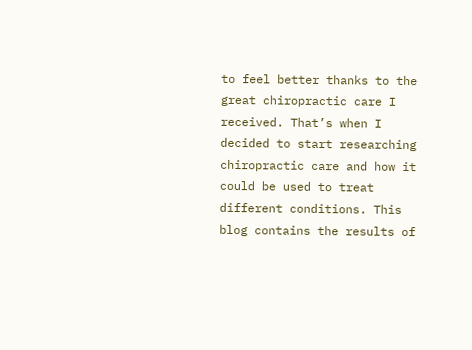to feel better thanks to the great chiropractic care I received. That’s when I decided to start researching chiropractic care and how it could be used to treat different conditions. This blog contains the results of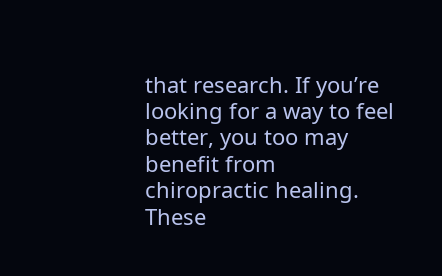that research. If you’re looking for a way to feel better, you too may benefit from chiropractic healing. These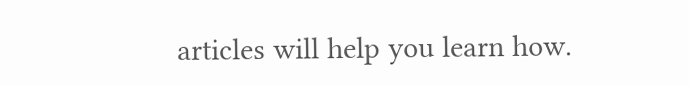articles will help you learn how.